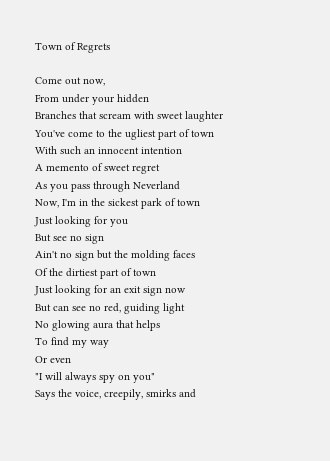Town of Regrets

Come out now,
From under your hidden
Branches that scream with sweet laughter
You've come to the ugliest part of town
With such an innocent intention
A memento of sweet regret
As you pass through Neverland
Now, I'm in the sickest park of town
Just looking for you
But see no sign
Ain't no sign but the molding faces
Of the dirtiest part of town
Just looking for an exit sign now
But can see no red, guiding light
No glowing aura that helps
To find my way
Or even
"I will always spy on you"
Says the voice, creepily, smirks and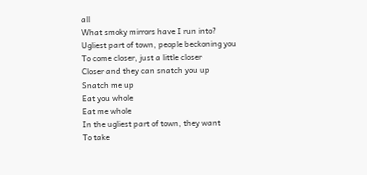all
What smoky mirrors have I run into?
Ugliest part of town, people beckoning you
To come closer, just a little closer
Closer and they can snatch you up
Snatch me up
Eat you whole
Eat me whole
In the ugliest part of town, they want
To take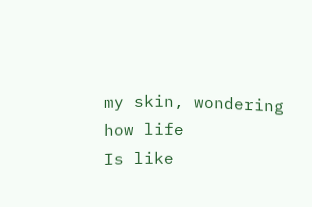my skin, wondering how life
Is like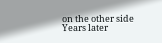on the other side
Years later